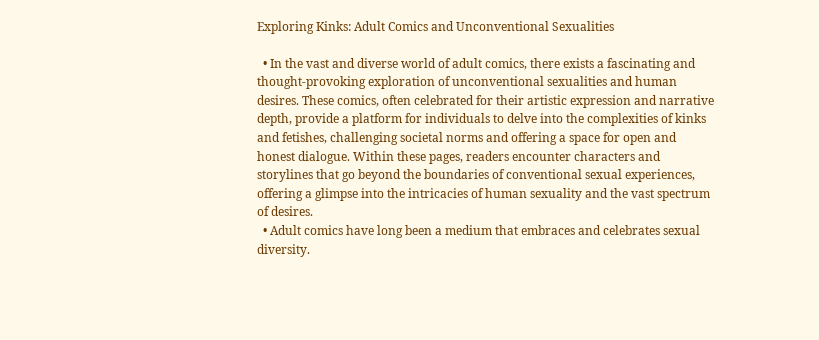Exploring Kinks: Adult Comics and Unconventional Sexualities

  • In the vast and diverse world of adult comics, there exists a fascinating and thought-provoking exploration of unconventional sexualities and human desires. These comics, often celebrated for their artistic expression and narrative depth, provide a platform for individuals to delve into the complexities of kinks and fetishes, challenging societal norms and offering a space for open and honest dialogue. Within these pages, readers encounter characters and storylines that go beyond the boundaries of conventional sexual experiences, offering a glimpse into the intricacies of human sexuality and the vast spectrum of desires.
  • Adult comics have long been a medium that embraces and celebrates sexual diversity.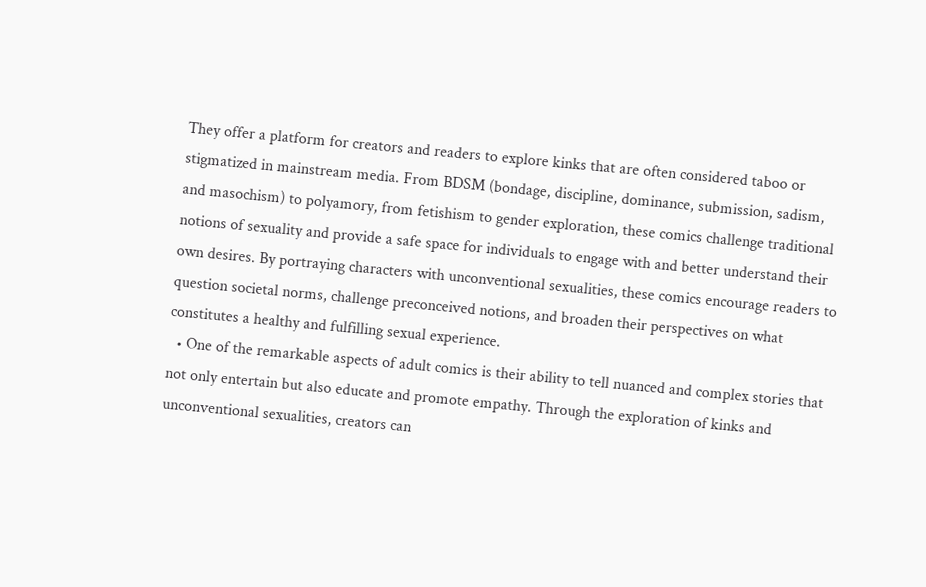They offer a platform for creators and readers to explore kinks that are often considered taboo or stigmatized in mainstream media. From BDSM (bondage, discipline, dominance, submission, sadism, and masochism) to polyamory, from fetishism to gender exploration, these comics challenge traditional notions of sexuality and provide a safe space for individuals to engage with and better understand their own desires. By portraying characters with unconventional sexualities, these comics encourage readers to question societal norms, challenge preconceived notions, and broaden their perspectives on what constitutes a healthy and fulfilling sexual experience.
  • One of the remarkable aspects of adult comics is their ability to tell nuanced and complex stories that not only entertain but also educate and promote empathy. Through the exploration of kinks and unconventional sexualities, creators can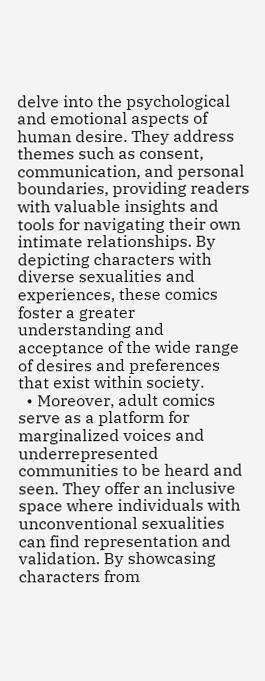delve into the psychological and emotional aspects of human desire. They address themes such as consent, communication, and personal boundaries, providing readers with valuable insights and tools for navigating their own intimate relationships. By depicting characters with diverse sexualities and experiences, these comics foster a greater understanding and acceptance of the wide range of desires and preferences that exist within society.
  • Moreover, adult comics serve as a platform for marginalized voices and underrepresented communities to be heard and seen. They offer an inclusive space where individuals with unconventional sexualities can find representation and validation. By showcasing characters from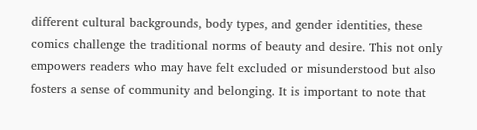different cultural backgrounds, body types, and gender identities, these comics challenge the traditional norms of beauty and desire. This not only empowers readers who may have felt excluded or misunderstood but also fosters a sense of community and belonging. It is important to note that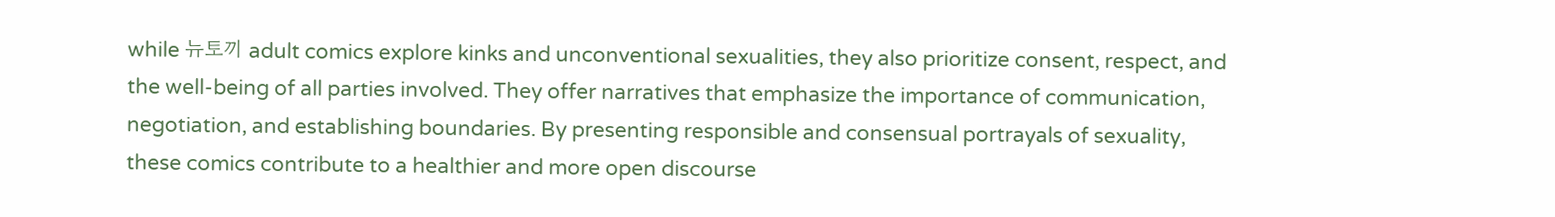while 뉴토끼 adult comics explore kinks and unconventional sexualities, they also prioritize consent, respect, and the well-being of all parties involved. They offer narratives that emphasize the importance of communication, negotiation, and establishing boundaries. By presenting responsible and consensual portrayals of sexuality, these comics contribute to a healthier and more open discourse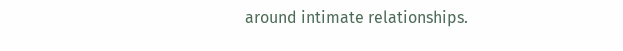around intimate relationships.